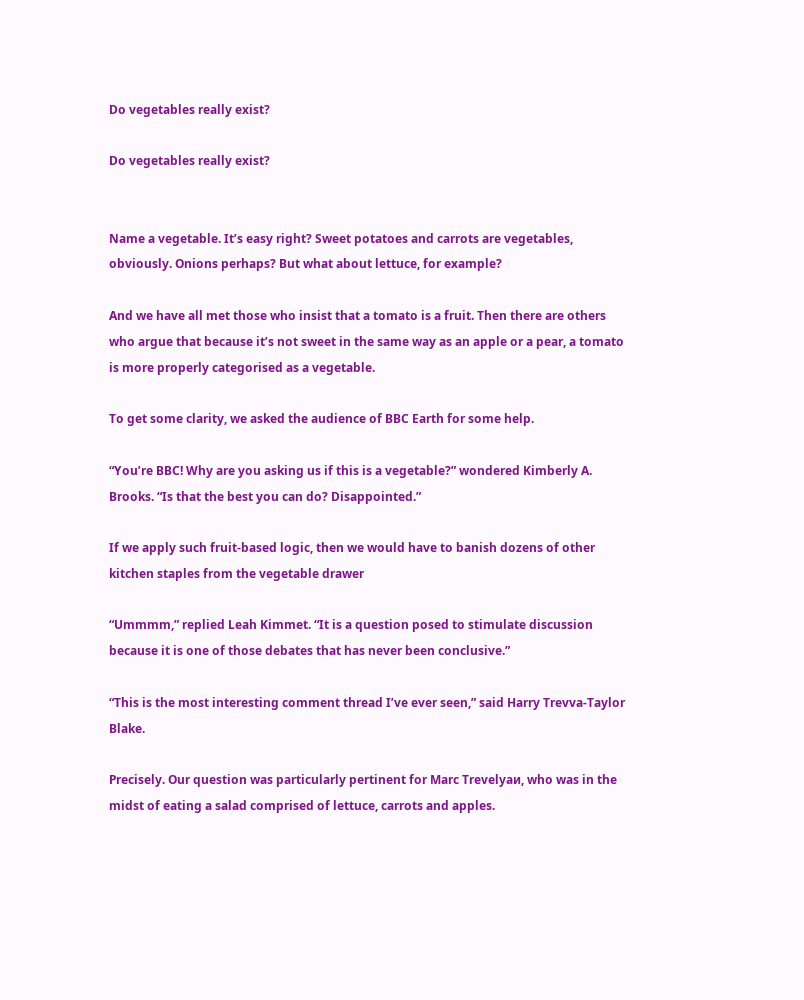Do vegetables really exist?

Do vegetables really exist?


Name a vegetable. It’s easy right? Sweet potatoes and carrots are vegetables, obviously. Onions perhaps? But what about lettuce, for example?

And we have all met those who insist that a tomato is a fruit. Then there are others who argue that because it’s not sweet in the same way as an apple or a pear, a tomato is more properly categorised as a vegetable.

To get some clarity, we asked the audience of BBC Earth for some help.

“You’re BBC! Why are you asking us if this is a vegetable?” wondered Kimberly A. Brooks. “Is that the best you can do? Disappointed.”

If we apply such fruit-based logic, then we would have to banish dozens of other kitchen staples from the vegetable drawer

“Ummmm,” replied Leah Kimmet. “It is a question posed to stimulate discussion because it is one of those debates that has never been conclusive.”

“This is the most interesting comment thread I’ve ever seen,” said Harry Trevva-Taylor Blake.

Precisely. Our question was particularly pertinent for Marc Trevelyaи, who was in the midst of eating a salad comprised of lettuce, carrots and apples.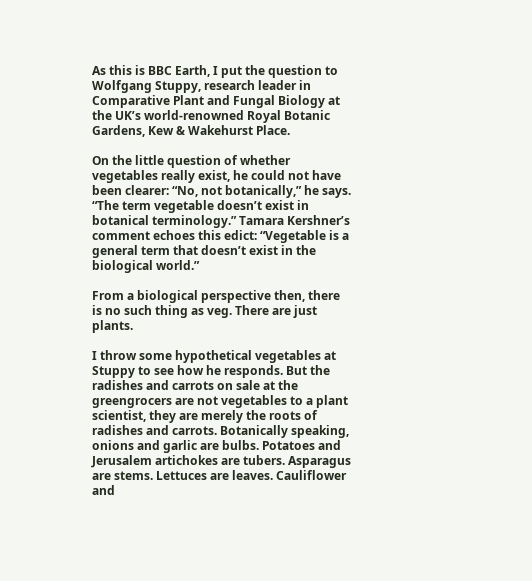As this is BBC Earth, I put the question to Wolfgang Stuppy, research leader in Comparative Plant and Fungal Biology at the UK’s world-renowned Royal Botanic Gardens, Kew & Wakehurst Place.

On the little question of whether vegetables really exist, he could not have been clearer: “No, not botanically,” he says. “The term vegetable doesn’t exist in botanical terminology.” Tamara Kershner’s comment echoes this edict: “Vegetable is a general term that doesn’t exist in the biological world.”

From a biological perspective then, there is no such thing as veg. There are just plants.

I throw some hypothetical vegetables at Stuppy to see how he responds. But the radishes and carrots on sale at the greengrocers are not vegetables to a plant scientist, they are merely the roots of radishes and carrots. Botanically speaking, onions and garlic are bulbs. Potatoes and Jerusalem artichokes are tubers. Asparagus are stems. Lettuces are leaves. Cauliflower and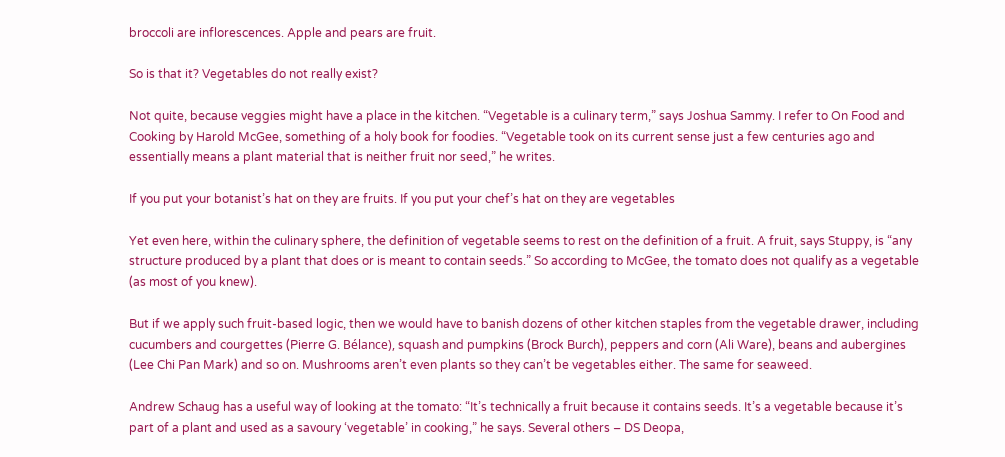broccoli are inflorescences. Apple and pears are fruit.

So is that it? Vegetables do not really exist?

Not quite, because veggies might have a place in the kitchen. “Vegetable is a culinary term,” says Joshua Sammy. I refer to On Food and Cooking by Harold McGee, something of a holy book for foodies. “Vegetable took on its current sense just a few centuries ago and essentially means a plant material that is neither fruit nor seed,” he writes.

If you put your botanist’s hat on they are fruits. If you put your chef’s hat on they are vegetables

Yet even here, within the culinary sphere, the definition of vegetable seems to rest on the definition of a fruit. A fruit, says Stuppy, is “any structure produced by a plant that does or is meant to contain seeds.” So according to McGee, the tomato does not qualify as a vegetable (as most of you knew).

But if we apply such fruit-based logic, then we would have to banish dozens of other kitchen staples from the vegetable drawer, including cucumbers and courgettes (Pierre G. Bélance), squash and pumpkins (Brock Burch), peppers and corn (Ali Ware), beans and aubergines (Lee Chi Pan Mark) and so on. Mushrooms aren’t even plants so they can’t be vegetables either. The same for seaweed.

Andrew Schaug has a useful way of looking at the tomato: “It’s technically a fruit because it contains seeds. It’s a vegetable because it’s part of a plant and used as a savoury ‘vegetable’ in cooking,” he says. Several others – DS Deopa,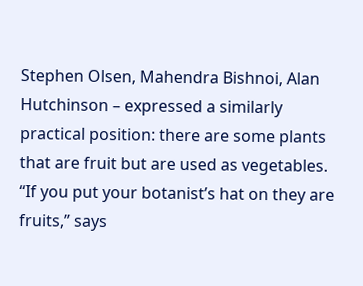Stephen Olsen, Mahendra Bishnoi, Alan Hutchinson – expressed a similarly practical position: there are some plants that are fruit but are used as vegetables. “If you put your botanist’s hat on they are fruits,” says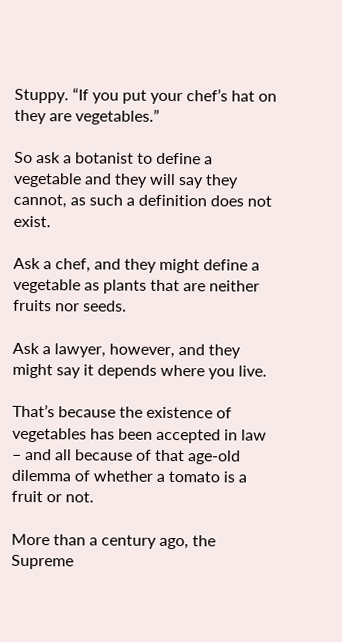Stuppy. “If you put your chef’s hat on they are vegetables.”

So ask a botanist to define a vegetable and they will say they cannot, as such a definition does not exist.

Ask a chef, and they might define a vegetable as plants that are neither fruits nor seeds.

Ask a lawyer, however, and they might say it depends where you live.

That’s because the existence of vegetables has been accepted in law – and all because of that age-old dilemma of whether a tomato is a fruit or not.

More than a century ago, the Supreme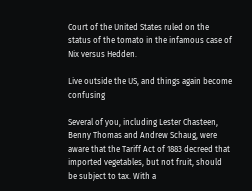Court of the United States ruled on the status of the tomato in the infamous case of Nix versus Hedden.

Live outside the US, and things again become confusing

Several of you, including Lester Chasteen, Benny Thomas and Andrew Schaug, were aware that the Tariff Act of 1883 decreed that imported vegetables, but not fruit, should be subject to tax. With a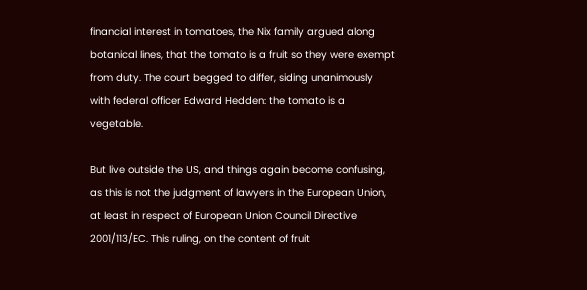financial interest in tomatoes, the Nix family argued along botanical lines, that the tomato is a fruit so they were exempt from duty. The court begged to differ, siding unanimously with federal officer Edward Hedden: the tomato is a vegetable.

But live outside the US, and things again become confusing, as this is not the judgment of lawyers in the European Union, at least in respect of European Union Council Directive 2001/113/EC. This ruling, on the content of fruit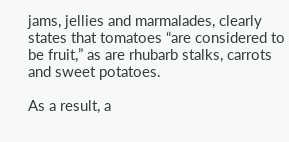jams, jellies and marmalades, clearly states that tomatoes “are considered to be fruit,” as are rhubarb stalks, carrots and sweet potatoes.

As a result, a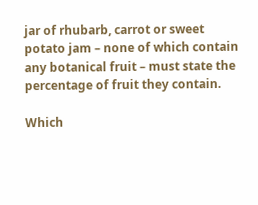jar of rhubarb, carrot or sweet potato jam – none of which contain any botanical fruit – must state the percentage of fruit they contain.

Which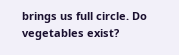brings us full circle. Do vegetables exist?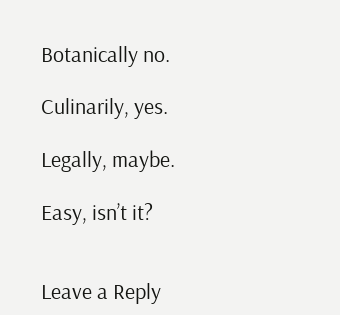Botanically no.

Culinarily, yes.

Legally, maybe.

Easy, isn’t it?


Leave a Reply